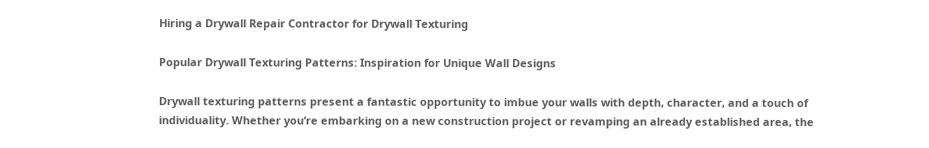Hiring a Drywall Repair Contractor for Drywall Texturing

Popular Drywall Texturing Patterns: Inspiration for Unique Wall Designs

Drywall texturing patterns present a fantastic opportunity to imbue your walls with depth, character, and a touch of individuality. Whether you’re embarking on a new construction project or revamping an already established area, the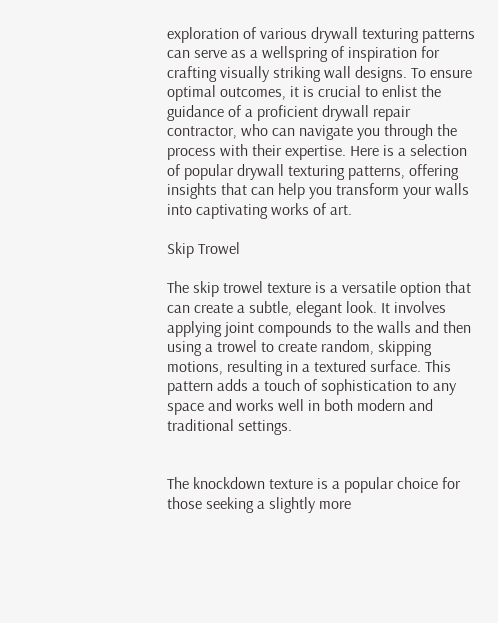exploration of various drywall texturing patterns can serve as a wellspring of inspiration for crafting visually striking wall designs. To ensure optimal outcomes, it is crucial to enlist the guidance of a proficient drywall repair contractor, who can navigate you through the process with their expertise. Here is a selection of popular drywall texturing patterns, offering insights that can help you transform your walls into captivating works of art.

Skip Trowel

The skip trowel texture is a versatile option that can create a subtle, elegant look. It involves applying joint compounds to the walls and then using a trowel to create random, skipping motions, resulting in a textured surface. This pattern adds a touch of sophistication to any space and works well in both modern and traditional settings.


The knockdown texture is a popular choice for those seeking a slightly more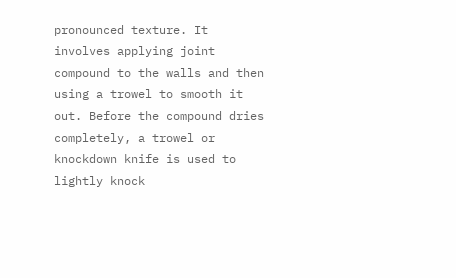pronounced texture. It involves applying joint compound to the walls and then using a trowel to smooth it out. Before the compound dries completely, a trowel or knockdown knife is used to lightly knock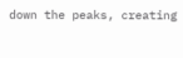down the peaks, creating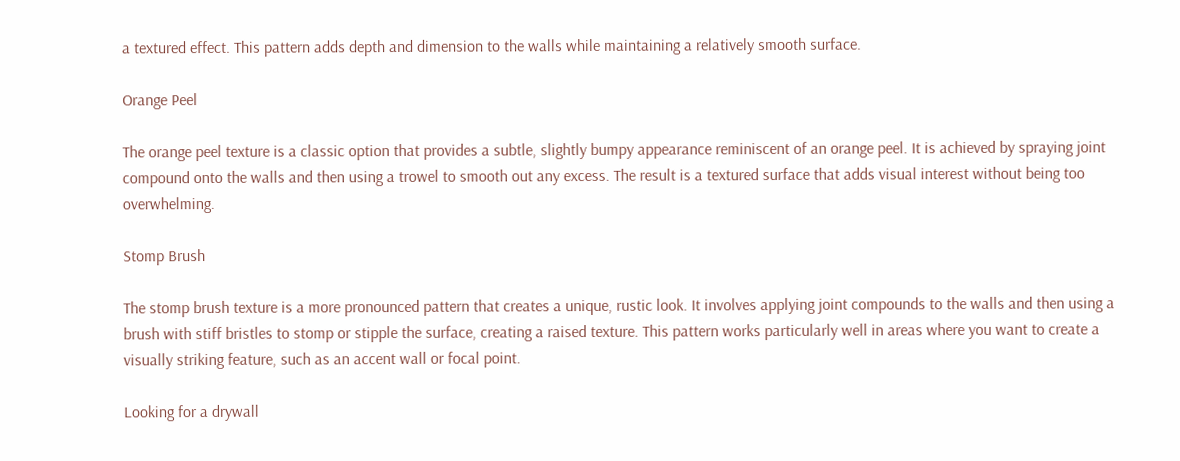a textured effect. This pattern adds depth and dimension to the walls while maintaining a relatively smooth surface.

Orange Peel

The orange peel texture is a classic option that provides a subtle, slightly bumpy appearance reminiscent of an orange peel. It is achieved by spraying joint compound onto the walls and then using a trowel to smooth out any excess. The result is a textured surface that adds visual interest without being too overwhelming.

Stomp Brush

The stomp brush texture is a more pronounced pattern that creates a unique, rustic look. It involves applying joint compounds to the walls and then using a brush with stiff bristles to stomp or stipple the surface, creating a raised texture. This pattern works particularly well in areas where you want to create a visually striking feature, such as an accent wall or focal point.

Looking for a drywall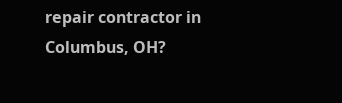repair contractor in Columbus, OH?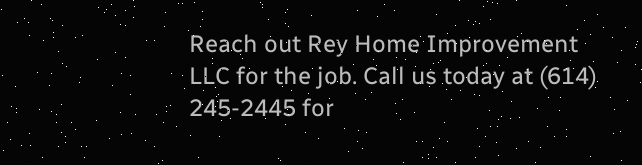Reach out Rey Home Improvement LLC for the job. Call us today at (614) 245-2445 for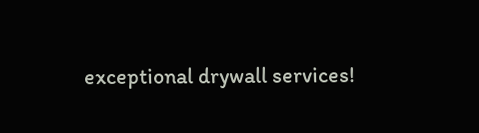exceptional drywall services!